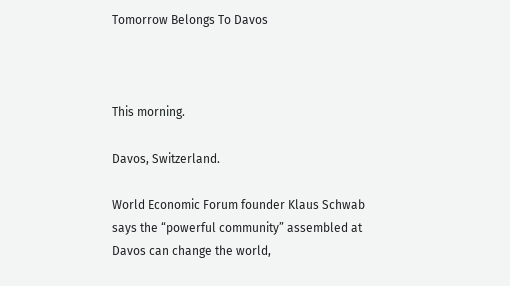Tomorrow Belongs To Davos



This morning.

Davos, Switzerland.

World Economic Forum founder Klaus Schwab says the “powerful community” assembled at Davos can change the world,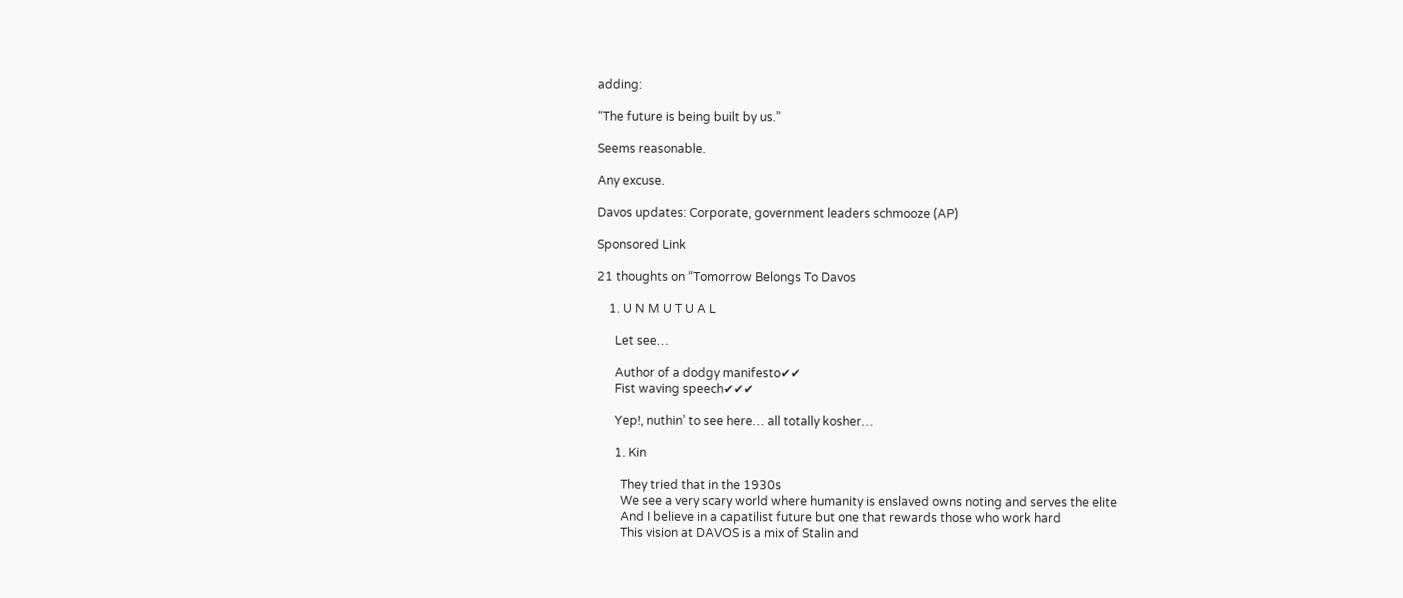adding:

“The future is being built by us.”

Seems reasonable.

Any excuse.

Davos updates: Corporate, government leaders schmooze (AP)

Sponsored Link

21 thoughts on “Tomorrow Belongs To Davos

    1. U N M U T U A L

      Let see…

      Author of a dodgy manifesto✔✔
      Fist waving speech✔✔✔

      Yep!, nuthin’ to see here… all totally kosher…

      1. Kin

        They tried that in the 1930s
        We see a very scary world where humanity is enslaved owns noting and serves the elite
        And I believe in a capatilist future but one that rewards those who work hard
        This vision at DAVOS is a mix of Stalin and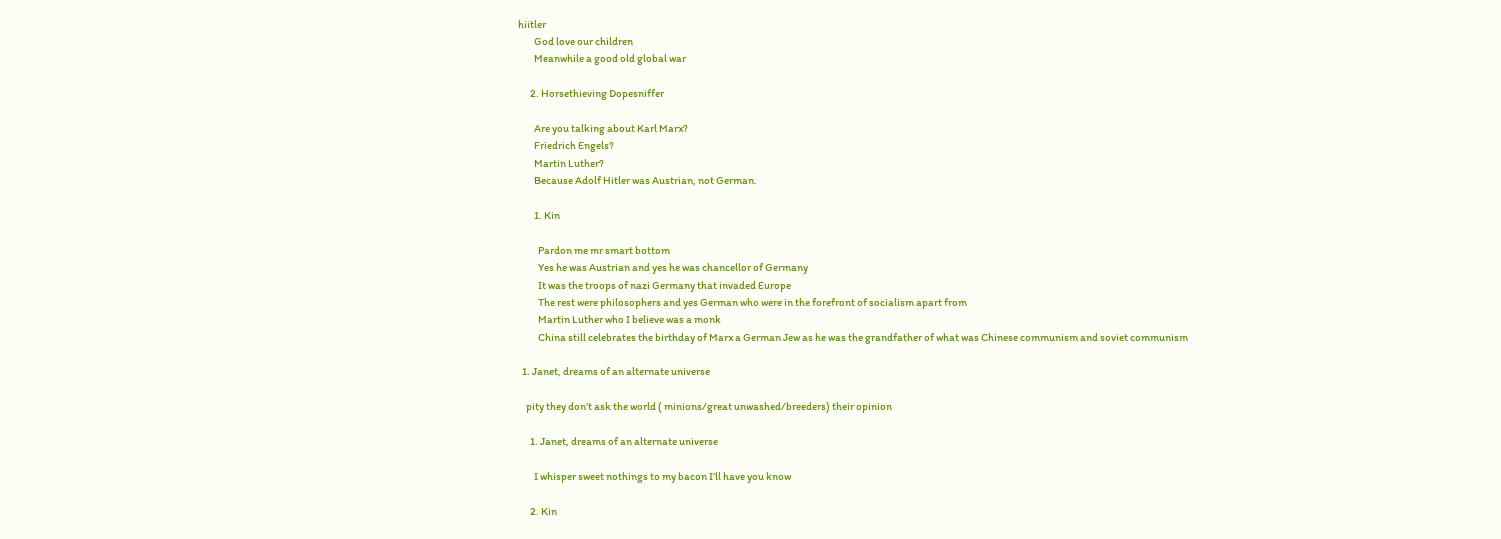hiitler
        God love our children
        Meanwhile a good old global war

      2. Horsethieving Dopesniffer

        Are you talking about Karl Marx?
        Friedrich Engels?
        Martin Luther?
        Because Adolf Hitler was Austrian, not German.

        1. Kin

          Pardon me mr smart bottom
          Yes he was Austrian and yes he was chancellor of Germany
          It was the troops of nazi Germany that invaded Europe
          The rest were philosophers and yes German who were in the forefront of socialism apart from
          Martin Luther who I believe was a monk
          China still celebrates the birthday of Marx a German Jew as he was the grandfather of what was Chinese communism and soviet communism

  1. Janet, dreams of an alternate universe

    pity they don’t ask the world ( minions/great unwashed/breeders) their opinion

      1. Janet, dreams of an alternate universe

        I whisper sweet nothings to my bacon I’ll have you know

      2. Kin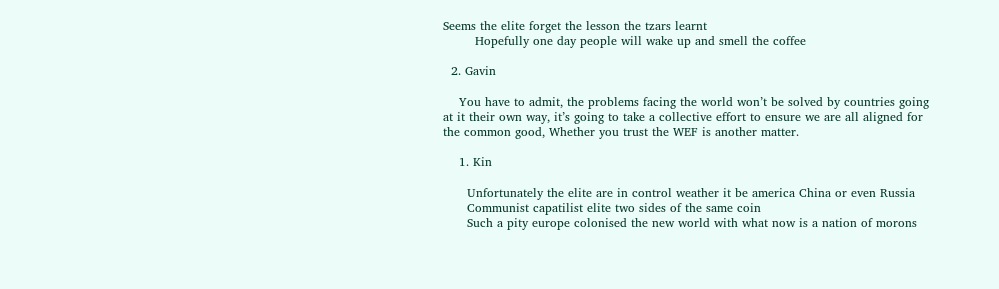Seems the elite forget the lesson the tzars learnt
        Hopefully one day people will wake up and smell the coffee

  2. Gavin

    You have to admit, the problems facing the world won’t be solved by countries going at it their own way, it’s going to take a collective effort to ensure we are all aligned for the common good, Whether you trust the WEF is another matter.

    1. Kin

      Unfortunately the elite are in control weather it be america China or even Russia
      Communist capatilist elite two sides of the same coin
      Such a pity europe colonised the new world with what now is a nation of morons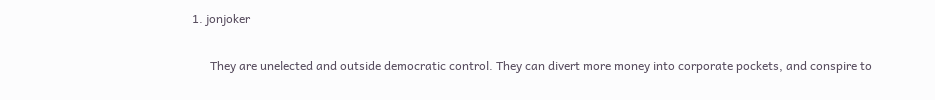1. jonjoker

      They are unelected and outside democratic control. They can divert more money into corporate pockets, and conspire to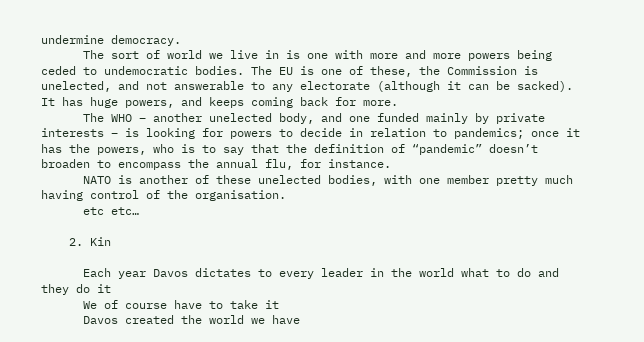undermine democracy.
      The sort of world we live in is one with more and more powers being ceded to undemocratic bodies. The EU is one of these, the Commission is unelected, and not answerable to any electorate (although it can be sacked). It has huge powers, and keeps coming back for more.
      The WHO – another unelected body, and one funded mainly by private interests – is looking for powers to decide in relation to pandemics; once it has the powers, who is to say that the definition of “pandemic” doesn’t broaden to encompass the annual flu, for instance.
      NATO is another of these unelected bodies, with one member pretty much having control of the organisation.
      etc etc…

    2. Kin

      Each year Davos dictates to every leader in the world what to do and they do it
      We of course have to take it
      Davos created the world we have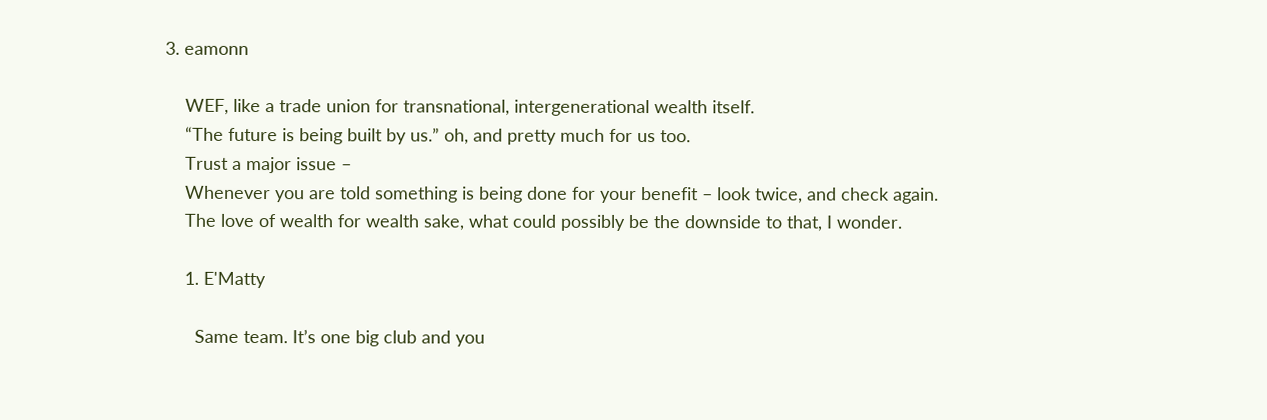3. eamonn

    WEF, like a trade union for transnational, intergenerational wealth itself.
    “The future is being built by us.” oh, and pretty much for us too.
    Trust a major issue –
    Whenever you are told something is being done for your benefit – look twice, and check again.
    The love of wealth for wealth sake, what could possibly be the downside to that, I wonder.

    1. E'Matty

      Same team. It’s one big club and you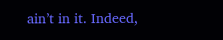ain’t in it. Indeed,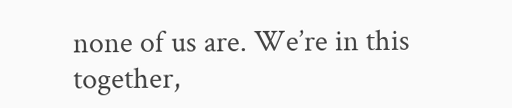none of us are. We’re in this together,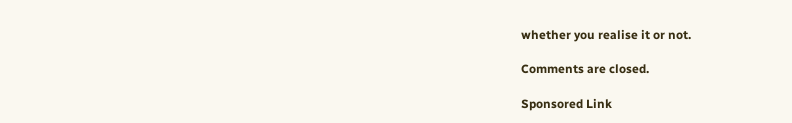whether you realise it or not.

Comments are closed.

Sponsored Link